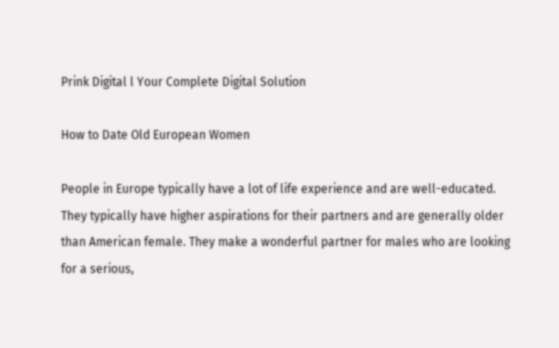Prink Digital l Your Complete Digital Solution

How to Date Old European Women

People in Europe typically have a lot of life experience and are well-educated. They typically have higher aspirations for their partners and are generally older than American female. They make a wonderful partner for males who are looking for a serious,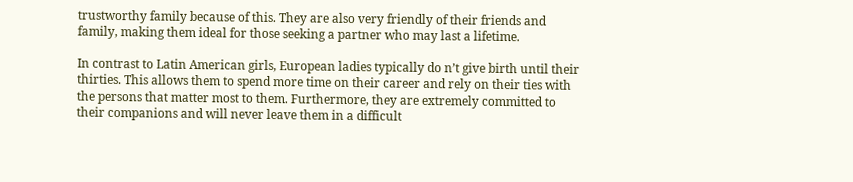trustworthy family because of this. They are also very friendly of their friends and family, making them ideal for those seeking a partner who may last a lifetime.

In contrast to Latin American girls, European ladies typically do n’t give birth until their thirties. This allows them to spend more time on their career and rely on their ties with the persons that matter most to them. Furthermore, they are extremely committed to their companions and will never leave them in a difficult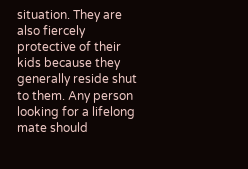situation. They are also fiercely protective of their kids because they generally reside shut to them. Any person looking for a lifelong mate should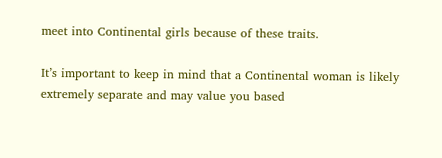meet into Continental girls because of these traits.

It’s important to keep in mind that a Continental woman is likely extremely separate and may value you based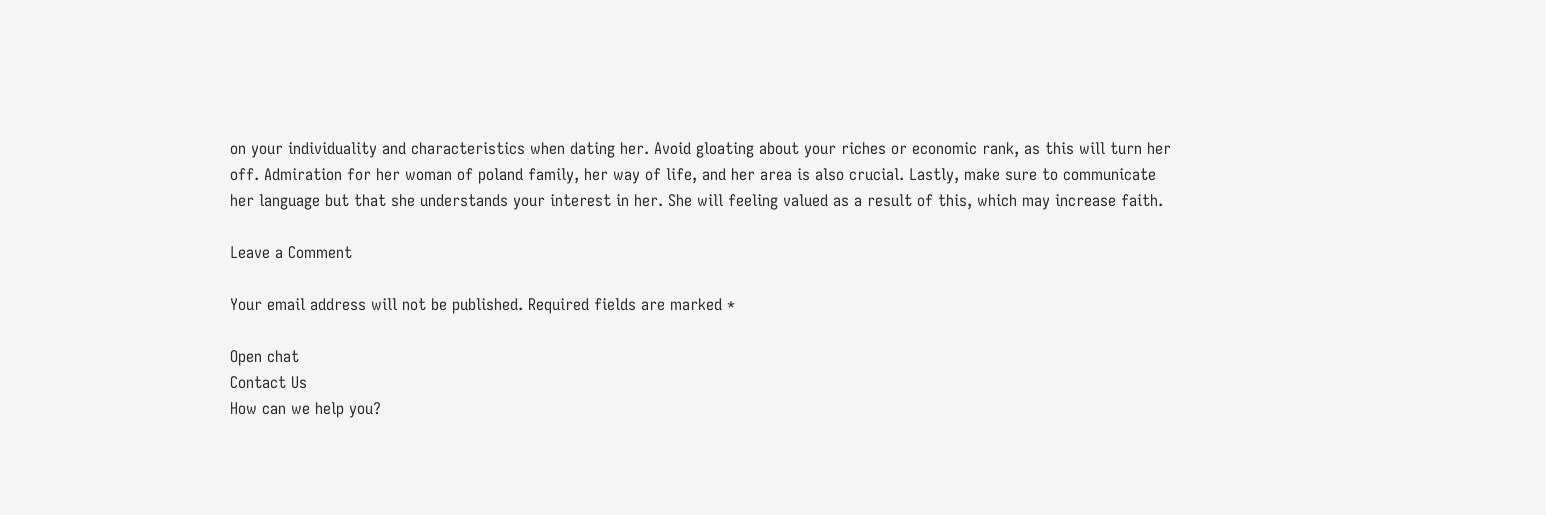on your individuality and characteristics when dating her. Avoid gloating about your riches or economic rank, as this will turn her off. Admiration for her woman of poland family, her way of life, and her area is also crucial. Lastly, make sure to communicate her language but that she understands your interest in her. She will feeling valued as a result of this, which may increase faith.

Leave a Comment

Your email address will not be published. Required fields are marked *

Open chat
Contact Us
How can we help you?